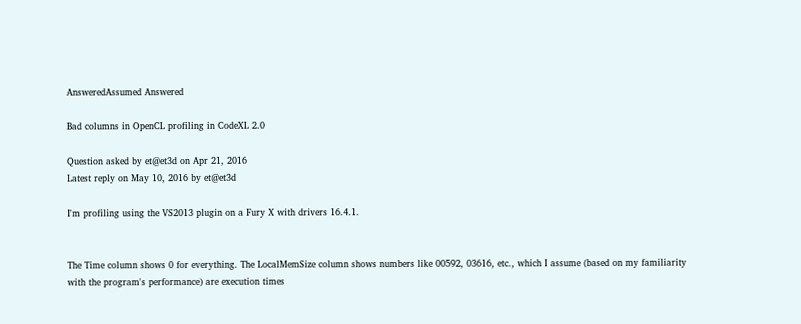AnsweredAssumed Answered

Bad columns in OpenCL profiling in CodeXL 2.0

Question asked by et@et3d on Apr 21, 2016
Latest reply on May 10, 2016 by et@et3d

I'm profiling using the VS2013 plugin on a Fury X with drivers 16.4.1.


The Time column shows 0 for everything. The LocalMemSize column shows numbers like 00592, 03616, etc., which I assume (based on my familiarity with the program's performance) are execution times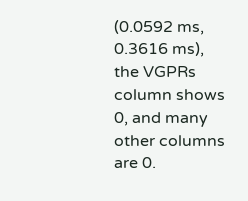(0.0592 ms, 0.3616 ms), the VGPRs column shows 0, and many other columns are 0.